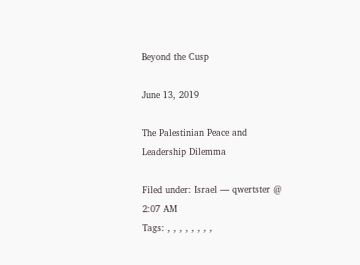Beyond the Cusp

June 13, 2019

The Palestinian Peace and Leadership Dilemma

Filed under: Israel — qwertster @ 2:07 AM
Tags: , , , , , , , ,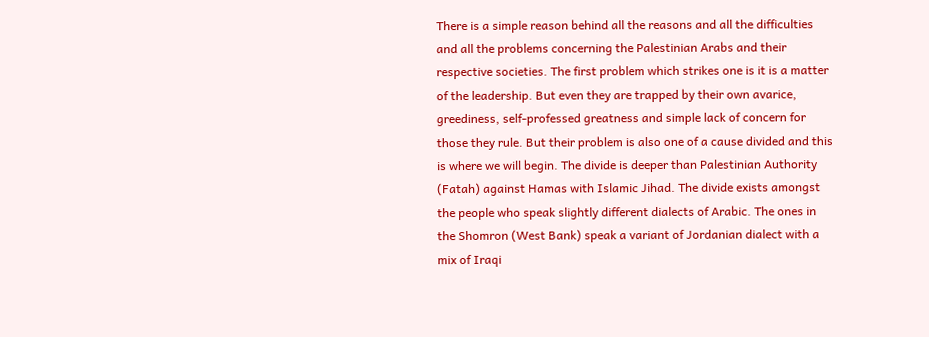There is a simple reason behind all the reasons and all the difficulties and all the problems concerning the Palestinian Arabs and their respective societies. The first problem which strikes one is it is a matter of the leadership. But even they are trapped by their own avarice, greediness, self-professed greatness and simple lack of concern for those they rule. But their problem is also one of a cause divided and this is where we will begin. The divide is deeper than Palestinian Authority (Fatah) against Hamas with Islamic Jihad. The divide exists amongst the people who speak slightly different dialects of Arabic. The ones in the Shomron (West Bank) speak a variant of Jordanian dialect with a mix of Iraqi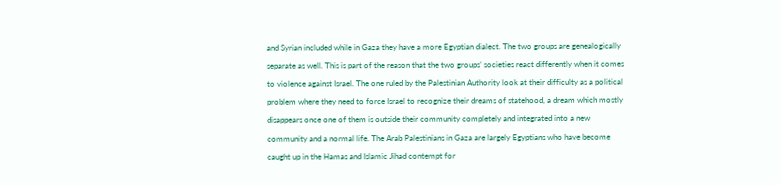and Syrian included while in Gaza they have a more Egyptian dialect. The two groups are genealogically separate as well. This is part of the reason that the two groups’ societies react differently when it comes to violence against Israel. The one ruled by the Palestinian Authority look at their difficulty as a political problem where they need to force Israel to recognize their dreams of statehood, a dream which mostly disappears once one of them is outside their community completely and integrated into a new community and a normal life. The Arab Palestinians in Gaza are largely Egyptians who have become caught up in the Hamas and Islamic Jihad contempt for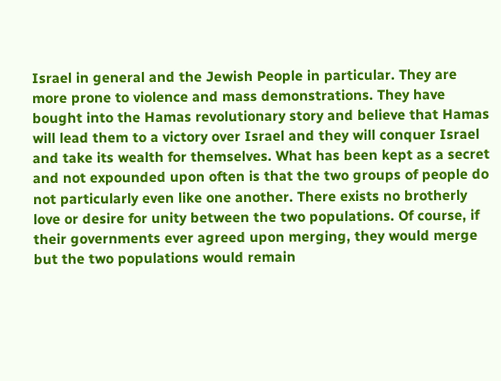Israel in general and the Jewish People in particular. They are more prone to violence and mass demonstrations. They have bought into the Hamas revolutionary story and believe that Hamas will lead them to a victory over Israel and they will conquer Israel and take its wealth for themselves. What has been kept as a secret and not expounded upon often is that the two groups of people do not particularly even like one another. There exists no brotherly love or desire for unity between the two populations. Of course, if their governments ever agreed upon merging, they would merge but the two populations would remain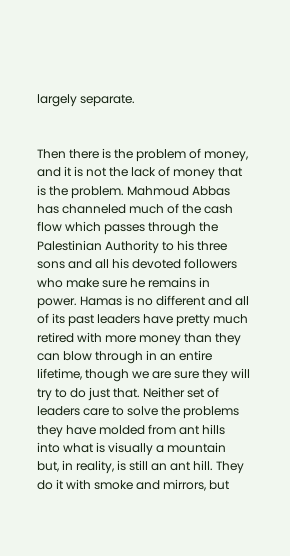largely separate.


Then there is the problem of money, and it is not the lack of money that is the problem. Mahmoud Abbas has channeled much of the cash flow which passes through the Palestinian Authority to his three sons and all his devoted followers who make sure he remains in power. Hamas is no different and all of its past leaders have pretty much retired with more money than they can blow through in an entire lifetime, though we are sure they will try to do just that. Neither set of leaders care to solve the problems they have molded from ant hills into what is visually a mountain but, in reality, is still an ant hill. They do it with smoke and mirrors, but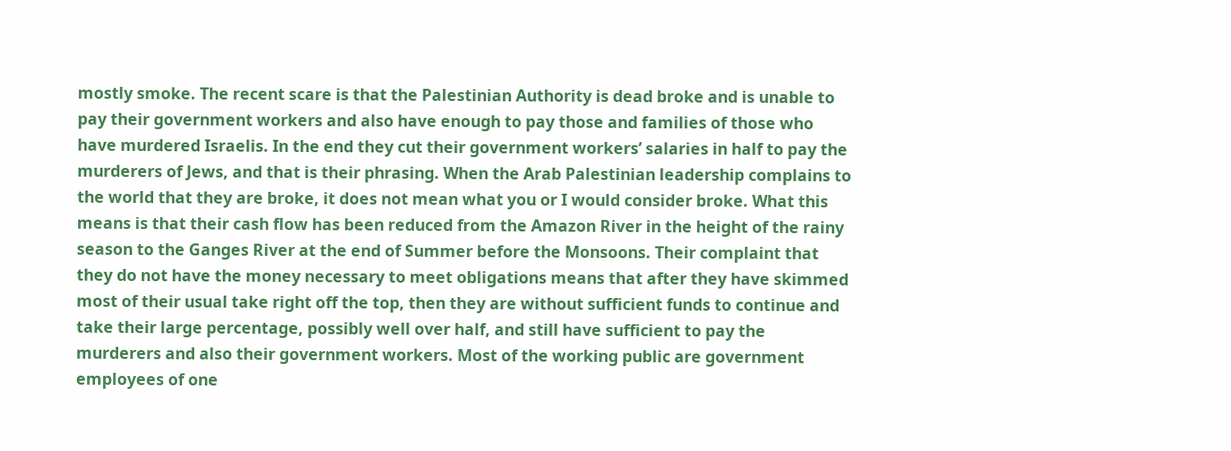mostly smoke. The recent scare is that the Palestinian Authority is dead broke and is unable to pay their government workers and also have enough to pay those and families of those who have murdered Israelis. In the end they cut their government workers’ salaries in half to pay the murderers of Jews, and that is their phrasing. When the Arab Palestinian leadership complains to the world that they are broke, it does not mean what you or I would consider broke. What this means is that their cash flow has been reduced from the Amazon River in the height of the rainy season to the Ganges River at the end of Summer before the Monsoons. Their complaint that they do not have the money necessary to meet obligations means that after they have skimmed most of their usual take right off the top, then they are without sufficient funds to continue and take their large percentage, possibly well over half, and still have sufficient to pay the murderers and also their government workers. Most of the working public are government employees of one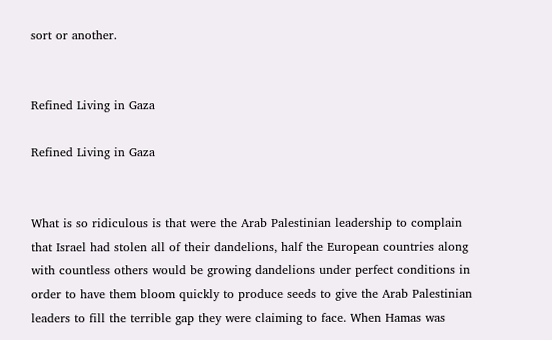sort or another.


Refined Living in Gaza

Refined Living in Gaza


What is so ridiculous is that were the Arab Palestinian leadership to complain that Israel had stolen all of their dandelions, half the European countries along with countless others would be growing dandelions under perfect conditions in order to have them bloom quickly to produce seeds to give the Arab Palestinian leaders to fill the terrible gap they were claiming to face. When Hamas was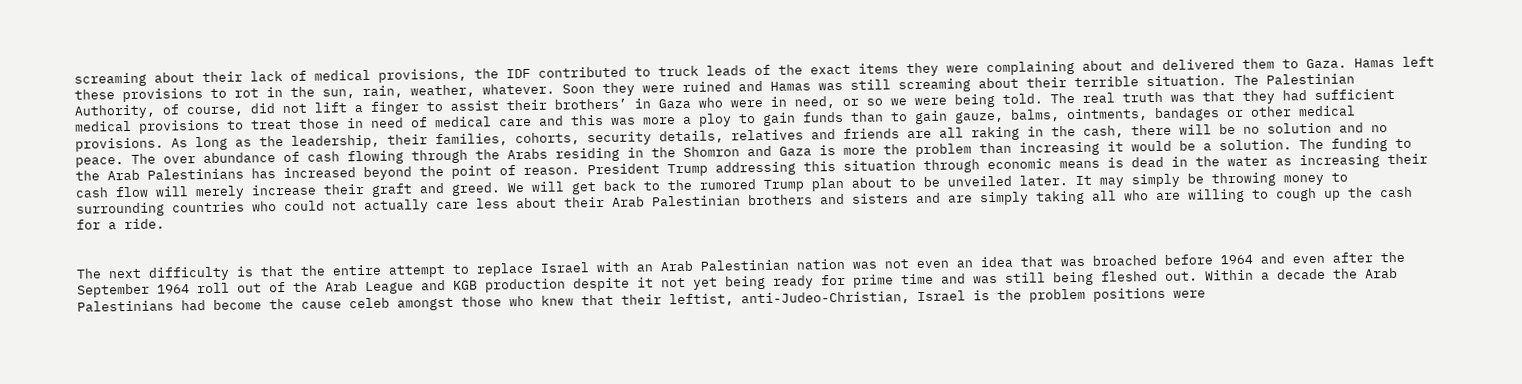screaming about their lack of medical provisions, the IDF contributed to truck leads of the exact items they were complaining about and delivered them to Gaza. Hamas left these provisions to rot in the sun, rain, weather, whatever. Soon they were ruined and Hamas was still screaming about their terrible situation. The Palestinian Authority, of course, did not lift a finger to assist their brothers’ in Gaza who were in need, or so we were being told. The real truth was that they had sufficient medical provisions to treat those in need of medical care and this was more a ploy to gain funds than to gain gauze, balms, ointments, bandages or other medical provisions. As long as the leadership, their families, cohorts, security details, relatives and friends are all raking in the cash, there will be no solution and no peace. The over abundance of cash flowing through the Arabs residing in the Shomron and Gaza is more the problem than increasing it would be a solution. The funding to the Arab Palestinians has increased beyond the point of reason. President Trump addressing this situation through economic means is dead in the water as increasing their cash flow will merely increase their graft and greed. We will get back to the rumored Trump plan about to be unveiled later. It may simply be throwing money to surrounding countries who could not actually care less about their Arab Palestinian brothers and sisters and are simply taking all who are willing to cough up the cash for a ride.


The next difficulty is that the entire attempt to replace Israel with an Arab Palestinian nation was not even an idea that was broached before 1964 and even after the September 1964 roll out of the Arab League and KGB production despite it not yet being ready for prime time and was still being fleshed out. Within a decade the Arab Palestinians had become the cause celeb amongst those who knew that their leftist, anti-Judeo-Christian, Israel is the problem positions were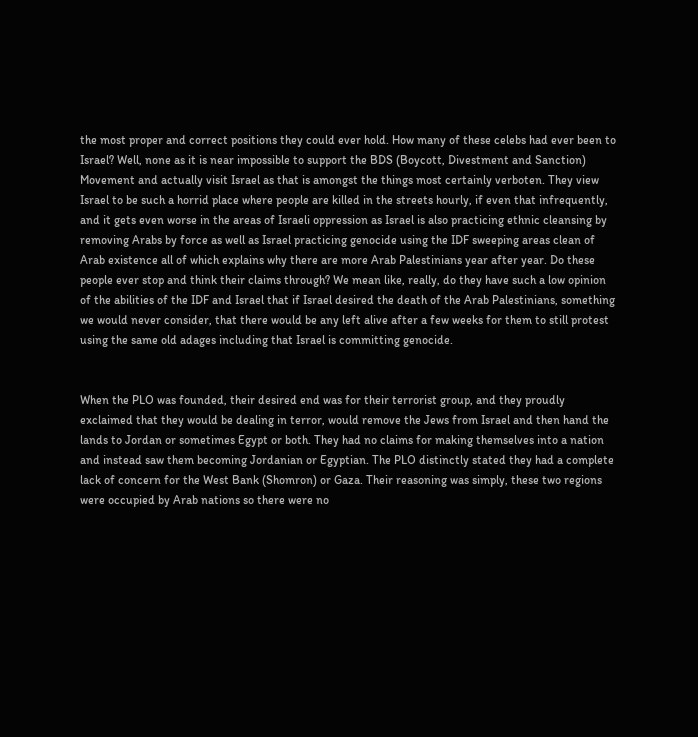the most proper and correct positions they could ever hold. How many of these celebs had ever been to Israel? Well, none as it is near impossible to support the BDS (Boycott, Divestment and Sanction) Movement and actually visit Israel as that is amongst the things most certainly verboten. They view Israel to be such a horrid place where people are killed in the streets hourly, if even that infrequently, and it gets even worse in the areas of Israeli oppression as Israel is also practicing ethnic cleansing by removing Arabs by force as well as Israel practicing genocide using the IDF sweeping areas clean of Arab existence all of which explains why there are more Arab Palestinians year after year. Do these people ever stop and think their claims through? We mean like, really, do they have such a low opinion of the abilities of the IDF and Israel that if Israel desired the death of the Arab Palestinians, something we would never consider, that there would be any left alive after a few weeks for them to still protest using the same old adages including that Israel is committing genocide.


When the PLO was founded, their desired end was for their terrorist group, and they proudly exclaimed that they would be dealing in terror, would remove the Jews from Israel and then hand the lands to Jordan or sometimes Egypt or both. They had no claims for making themselves into a nation and instead saw them becoming Jordanian or Egyptian. The PLO distinctly stated they had a complete lack of concern for the West Bank (Shomron) or Gaza. Their reasoning was simply, these two regions were occupied by Arab nations so there were no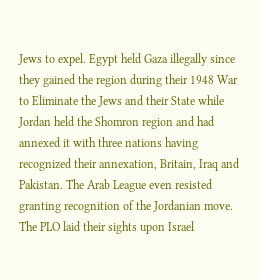Jews to expel. Egypt held Gaza illegally since they gained the region during their 1948 War to Eliminate the Jews and their State while Jordan held the Shomron region and had annexed it with three nations having recognized their annexation, Britain, Iraq and Pakistan. The Arab League even resisted granting recognition of the Jordanian move. The PLO laid their sights upon Israel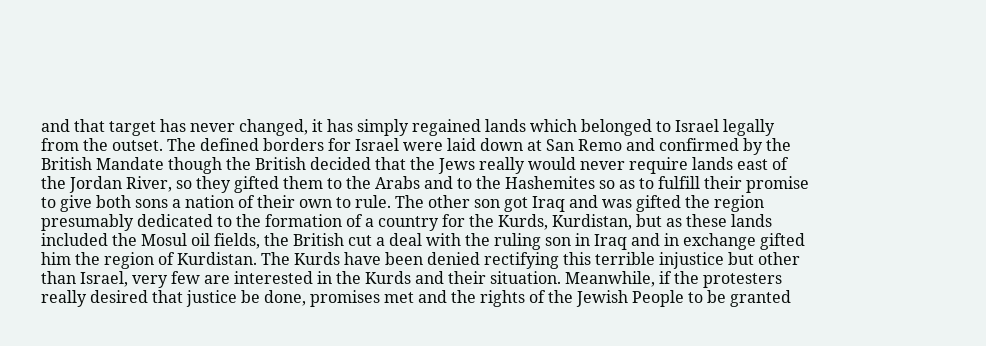and that target has never changed, it has simply regained lands which belonged to Israel legally from the outset. The defined borders for Israel were laid down at San Remo and confirmed by the British Mandate though the British decided that the Jews really would never require lands east of the Jordan River, so they gifted them to the Arabs and to the Hashemites so as to fulfill their promise to give both sons a nation of their own to rule. The other son got Iraq and was gifted the region presumably dedicated to the formation of a country for the Kurds, Kurdistan, but as these lands included the Mosul oil fields, the British cut a deal with the ruling son in Iraq and in exchange gifted him the region of Kurdistan. The Kurds have been denied rectifying this terrible injustice but other than Israel, very few are interested in the Kurds and their situation. Meanwhile, if the protesters really desired that justice be done, promises met and the rights of the Jewish People to be granted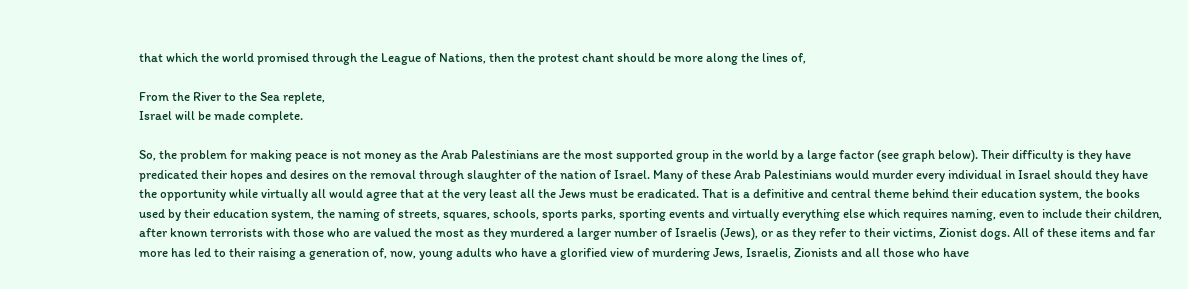that which the world promised through the League of Nations, then the protest chant should be more along the lines of,

From the River to the Sea replete,
Israel will be made complete.

So, the problem for making peace is not money as the Arab Palestinians are the most supported group in the world by a large factor (see graph below). Their difficulty is they have predicated their hopes and desires on the removal through slaughter of the nation of Israel. Many of these Arab Palestinians would murder every individual in Israel should they have the opportunity while virtually all would agree that at the very least all the Jews must be eradicated. That is a definitive and central theme behind their education system, the books used by their education system, the naming of streets, squares, schools, sports parks, sporting events and virtually everything else which requires naming, even to include their children, after known terrorists with those who are valued the most as they murdered a larger number of Israelis (Jews), or as they refer to their victims, Zionist dogs. All of these items and far more has led to their raising a generation of, now, young adults who have a glorified view of murdering Jews, Israelis, Zionists and all those who have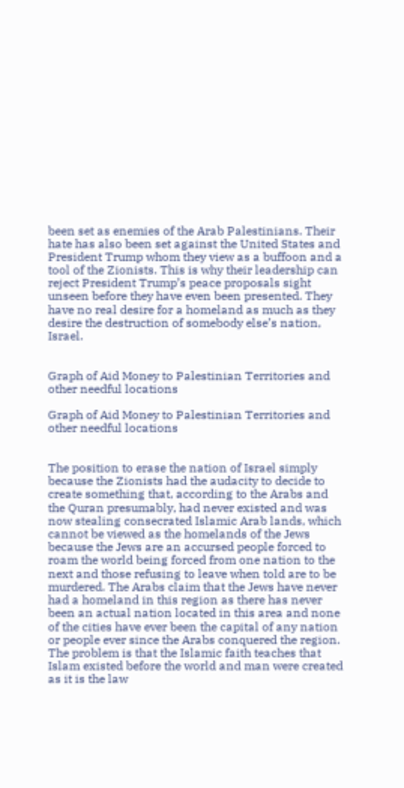been set as enemies of the Arab Palestinians. Their hate has also been set against the United States and President Trump whom they view as a buffoon and a tool of the Zionists. This is why their leadership can reject President Trump’s peace proposals sight unseen before they have even been presented. They have no real desire for a homeland as much as they desire the destruction of somebody else’s nation, Israel.


Graph of Aid Money to Palestinian Territories and other needful locations

Graph of Aid Money to Palestinian Territories and other needful locations


The position to erase the nation of Israel simply because the Zionists had the audacity to decide to create something that, according to the Arabs and the Quran presumably, had never existed and was now stealing consecrated Islamic Arab lands, which cannot be viewed as the homelands of the Jews because the Jews are an accursed people forced to roam the world being forced from one nation to the next and those refusing to leave when told are to be murdered. The Arabs claim that the Jews have never had a homeland in this region as there has never been an actual nation located in this area and none of the cities have ever been the capital of any nation or people ever since the Arabs conquered the region. The problem is that the Islamic faith teaches that Islam existed before the world and man were created as it is the law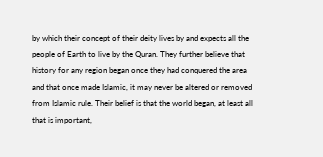by which their concept of their deity lives by and expects all the people of Earth to live by the Quran. They further believe that history for any region began once they had conquered the area and that once made Islamic, it may never be altered or removed from Islamic rule. Their belief is that the world began, at least all that is important,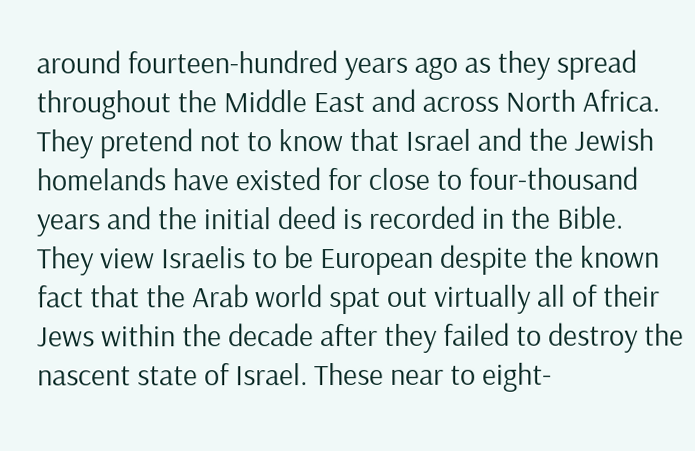around fourteen-hundred years ago as they spread throughout the Middle East and across North Africa. They pretend not to know that Israel and the Jewish homelands have existed for close to four-thousand years and the initial deed is recorded in the Bible. They view Israelis to be European despite the known fact that the Arab world spat out virtually all of their Jews within the decade after they failed to destroy the nascent state of Israel. These near to eight-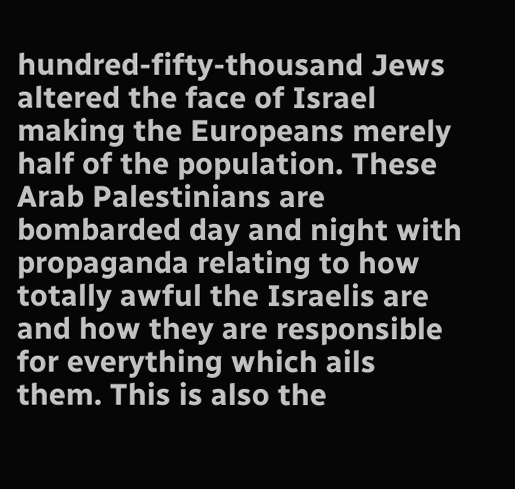hundred-fifty-thousand Jews altered the face of Israel making the Europeans merely half of the population. These Arab Palestinians are bombarded day and night with propaganda relating to how totally awful the Israelis are and how they are responsible for everything which ails them. This is also the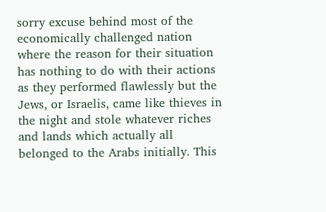sorry excuse behind most of the economically challenged nation where the reason for their situation has nothing to do with their actions as they performed flawlessly but the Jews, or Israelis, came like thieves in the night and stole whatever riches and lands which actually all belonged to the Arabs initially. This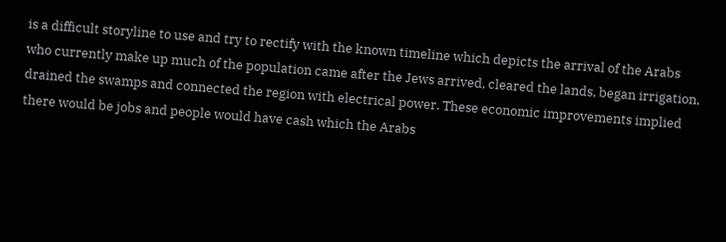is a difficult storyline to use and try to rectify with the known timeline which depicts the arrival of the Arabs who currently make up much of the population came after the Jews arrived, cleared the lands, began irrigation, drained the swamps and connected the region with electrical power. These economic improvements implied there would be jobs and people would have cash which the Arabs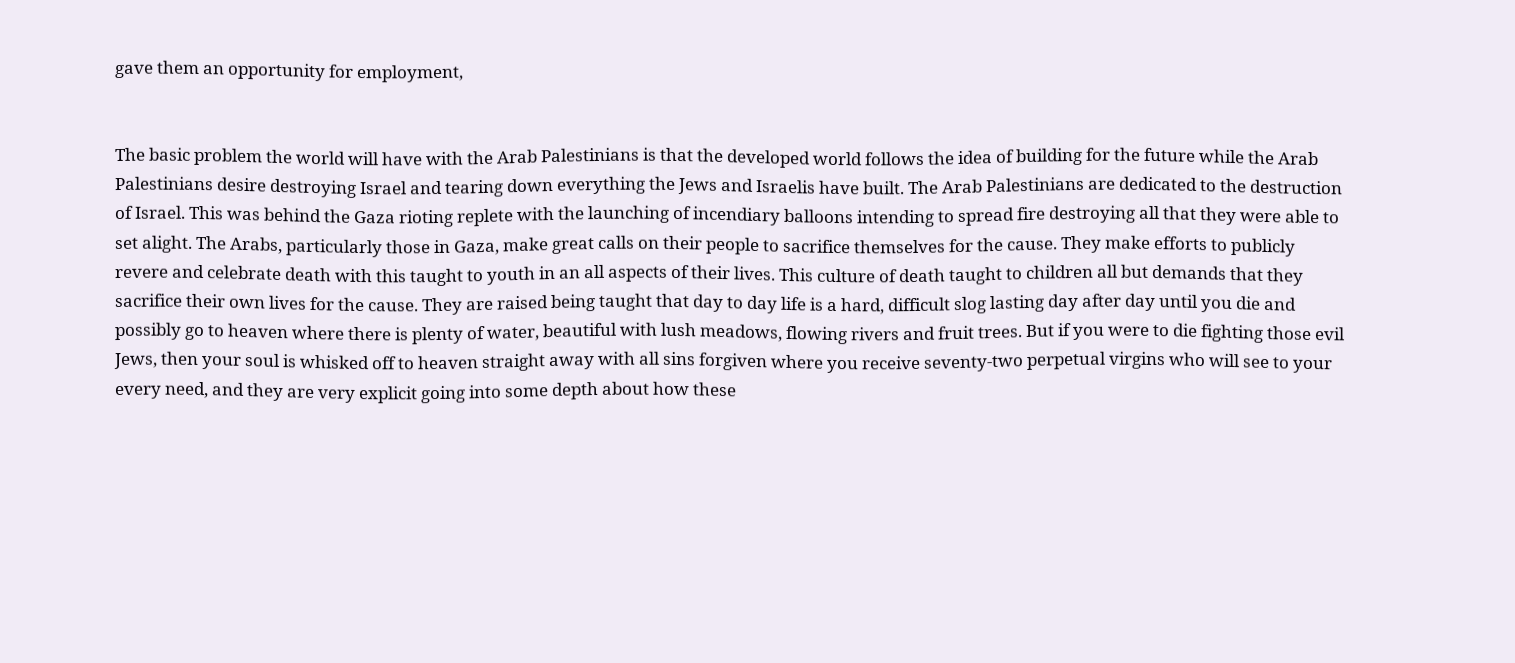gave them an opportunity for employment,


The basic problem the world will have with the Arab Palestinians is that the developed world follows the idea of building for the future while the Arab Palestinians desire destroying Israel and tearing down everything the Jews and Israelis have built. The Arab Palestinians are dedicated to the destruction of Israel. This was behind the Gaza rioting replete with the launching of incendiary balloons intending to spread fire destroying all that they were able to set alight. The Arabs, particularly those in Gaza, make great calls on their people to sacrifice themselves for the cause. They make efforts to publicly revere and celebrate death with this taught to youth in an all aspects of their lives. This culture of death taught to children all but demands that they sacrifice their own lives for the cause. They are raised being taught that day to day life is a hard, difficult slog lasting day after day until you die and possibly go to heaven where there is plenty of water, beautiful with lush meadows, flowing rivers and fruit trees. But if you were to die fighting those evil Jews, then your soul is whisked off to heaven straight away with all sins forgiven where you receive seventy-two perpetual virgins who will see to your every need, and they are very explicit going into some depth about how these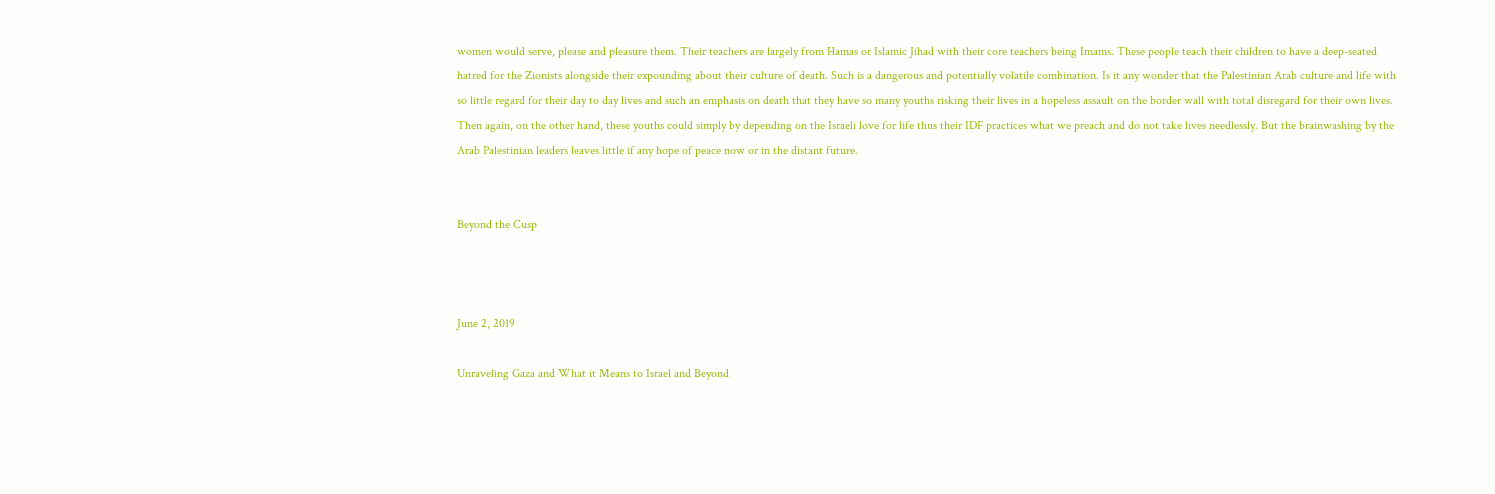women would serve, please and pleasure them. Their teachers are largely from Hamas or Islamic Jihad with their core teachers being Imams. These people teach their children to have a deep-seated hatred for the Zionists alongside their expounding about their culture of death. Such is a dangerous and potentially volatile combination. Is it any wonder that the Palestinian Arab culture and life with so little regard for their day to day lives and such an emphasis on death that they have so many youths risking their lives in a hopeless assault on the border wall with total disregard for their own lives. Then again, on the other hand, these youths could simply by depending on the Israeli love for life thus their IDF practices what we preach and do not take lives needlessly. But the brainwashing by the Arab Palestinian leaders leaves little if any hope of peace now or in the distant future.


Beyond the Cusp



June 2, 2019

Unraveling Gaza and What it Means to Israel and Beyond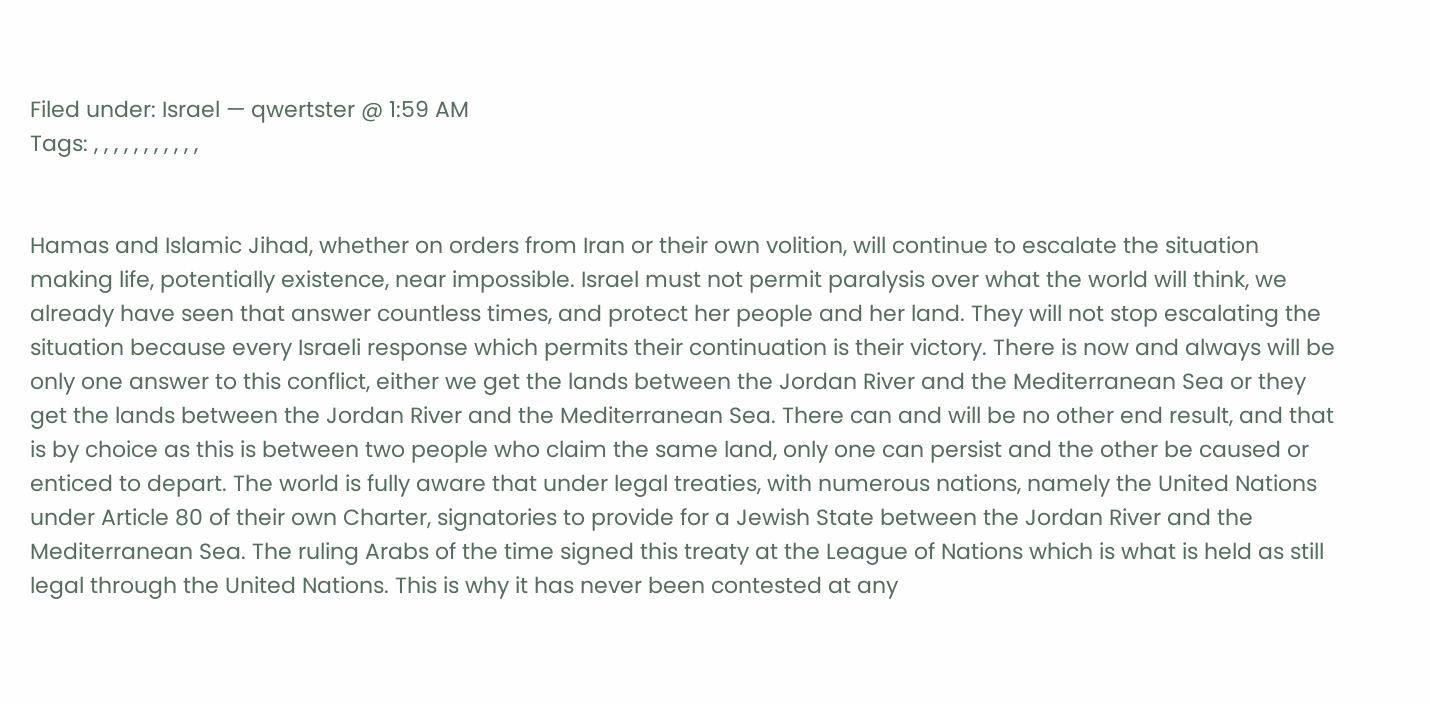Filed under: Israel — qwertster @ 1:59 AM
Tags: , , , , , , , , , , ,


Hamas and Islamic Jihad, whether on orders from Iran or their own volition, will continue to escalate the situation making life, potentially existence, near impossible. Israel must not permit paralysis over what the world will think, we already have seen that answer countless times, and protect her people and her land. They will not stop escalating the situation because every Israeli response which permits their continuation is their victory. There is now and always will be only one answer to this conflict, either we get the lands between the Jordan River and the Mediterranean Sea or they get the lands between the Jordan River and the Mediterranean Sea. There can and will be no other end result, and that is by choice as this is between two people who claim the same land, only one can persist and the other be caused or enticed to depart. The world is fully aware that under legal treaties, with numerous nations, namely the United Nations under Article 80 of their own Charter, signatories to provide for a Jewish State between the Jordan River and the Mediterranean Sea. The ruling Arabs of the time signed this treaty at the League of Nations which is what is held as still legal through the United Nations. This is why it has never been contested at any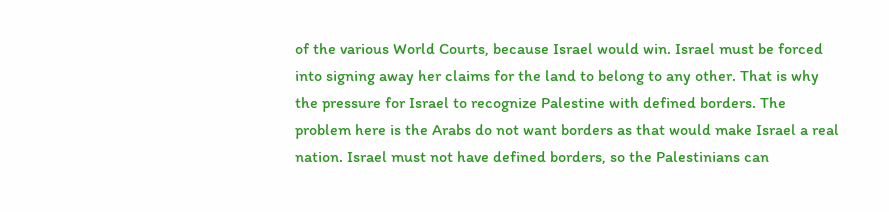of the various World Courts, because Israel would win. Israel must be forced into signing away her claims for the land to belong to any other. That is why the pressure for Israel to recognize Palestine with defined borders. The problem here is the Arabs do not want borders as that would make Israel a real nation. Israel must not have defined borders, so the Palestinians can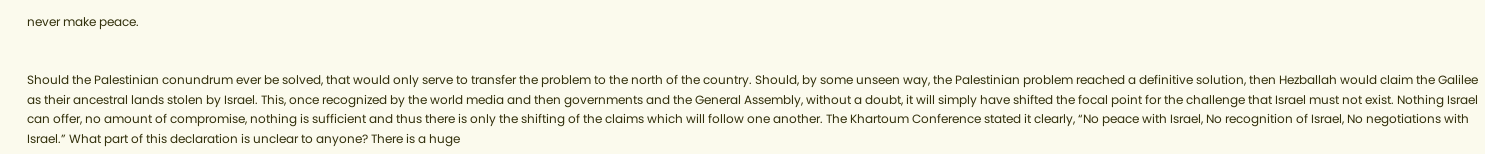never make peace.


Should the Palestinian conundrum ever be solved, that would only serve to transfer the problem to the north of the country. Should, by some unseen way, the Palestinian problem reached a definitive solution, then Hezballah would claim the Galilee as their ancestral lands stolen by Israel. This, once recognized by the world media and then governments and the General Assembly, without a doubt, it will simply have shifted the focal point for the challenge that Israel must not exist. Nothing Israel can offer, no amount of compromise, nothing is sufficient and thus there is only the shifting of the claims which will follow one another. The Khartoum Conference stated it clearly, “No peace with Israel, No recognition of Israel, No negotiations with Israel.” What part of this declaration is unclear to anyone? There is a huge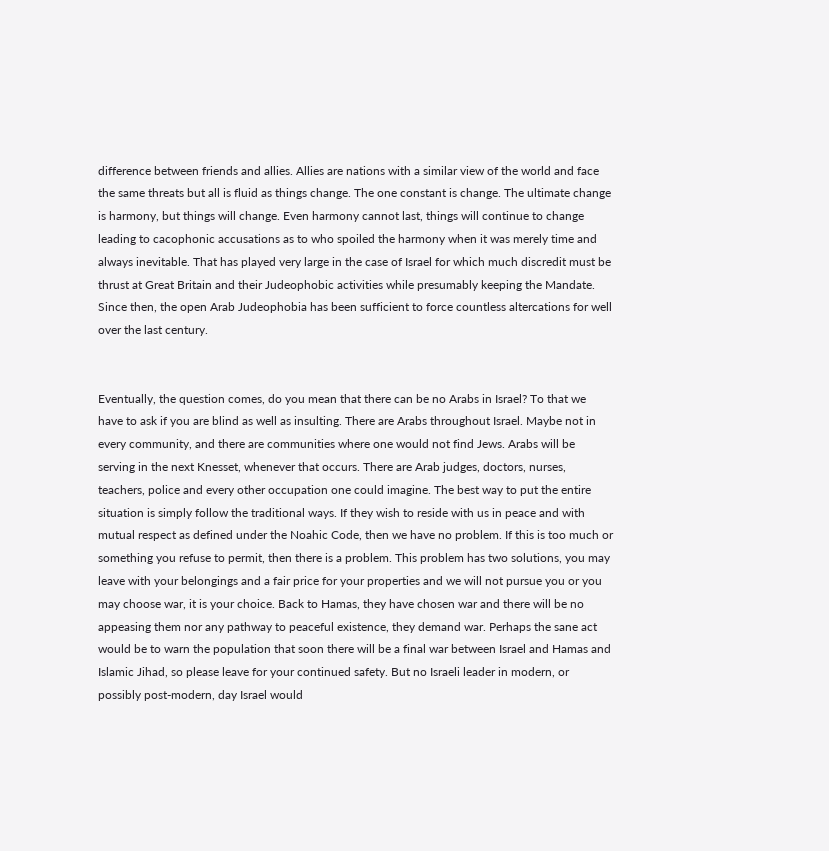difference between friends and allies. Allies are nations with a similar view of the world and face the same threats but all is fluid as things change. The one constant is change. The ultimate change is harmony, but things will change. Even harmony cannot last, things will continue to change leading to cacophonic accusations as to who spoiled the harmony when it was merely time and always inevitable. That has played very large in the case of Israel for which much discredit must be thrust at Great Britain and their Judeophobic activities while presumably keeping the Mandate. Since then, the open Arab Judeophobia has been sufficient to force countless altercations for well over the last century.


Eventually, the question comes, do you mean that there can be no Arabs in Israel? To that we have to ask if you are blind as well as insulting. There are Arabs throughout Israel. Maybe not in every community, and there are communities where one would not find Jews. Arabs will be serving in the next Knesset, whenever that occurs. There are Arab judges, doctors, nurses, teachers, police and every other occupation one could imagine. The best way to put the entire situation is simply follow the traditional ways. If they wish to reside with us in peace and with mutual respect as defined under the Noahic Code, then we have no problem. If this is too much or something you refuse to permit, then there is a problem. This problem has two solutions, you may leave with your belongings and a fair price for your properties and we will not pursue you or you may choose war, it is your choice. Back to Hamas, they have chosen war and there will be no appeasing them nor any pathway to peaceful existence, they demand war. Perhaps the sane act would be to warn the population that soon there will be a final war between Israel and Hamas and Islamic Jihad, so please leave for your continued safety. But no Israeli leader in modern, or possibly post-modern, day Israel would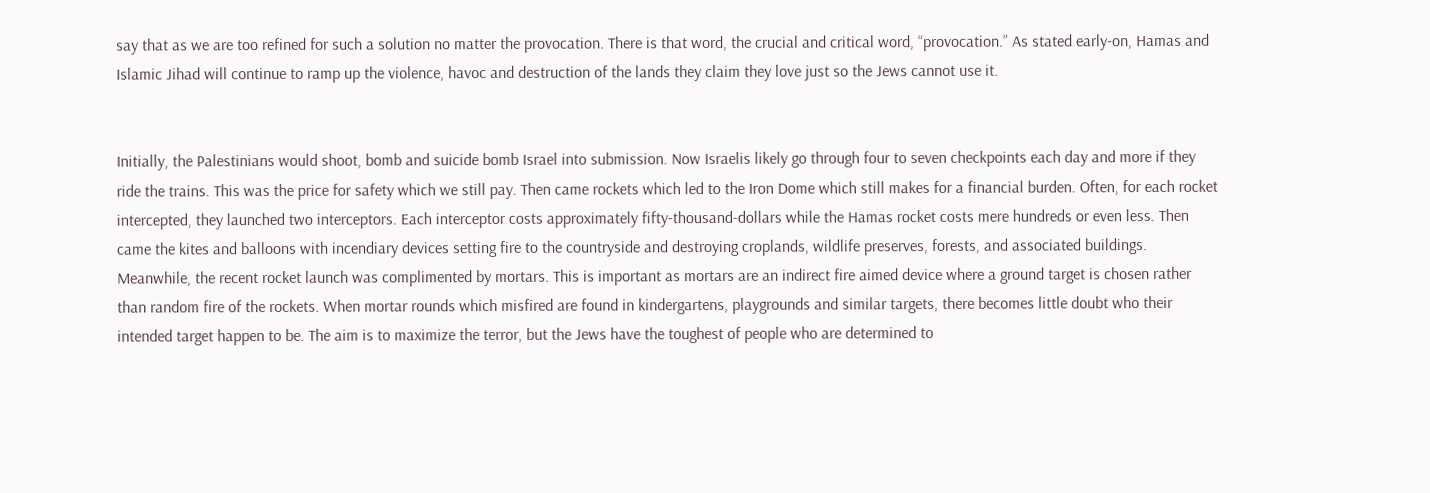say that as we are too refined for such a solution no matter the provocation. There is that word, the crucial and critical word, “provocation.” As stated early-on, Hamas and Islamic Jihad will continue to ramp up the violence, havoc and destruction of the lands they claim they love just so the Jews cannot use it.


Initially, the Palestinians would shoot, bomb and suicide bomb Israel into submission. Now Israelis likely go through four to seven checkpoints each day and more if they ride the trains. This was the price for safety which we still pay. Then came rockets which led to the Iron Dome which still makes for a financial burden. Often, for each rocket intercepted, they launched two interceptors. Each interceptor costs approximately fifty-thousand-dollars while the Hamas rocket costs mere hundreds or even less. Then came the kites and balloons with incendiary devices setting fire to the countryside and destroying croplands, wildlife preserves, forests, and associated buildings. Meanwhile, the recent rocket launch was complimented by mortars. This is important as mortars are an indirect fire aimed device where a ground target is chosen rather than random fire of the rockets. When mortar rounds which misfired are found in kindergartens, playgrounds and similar targets, there becomes little doubt who their intended target happen to be. The aim is to maximize the terror, but the Jews have the toughest of people who are determined to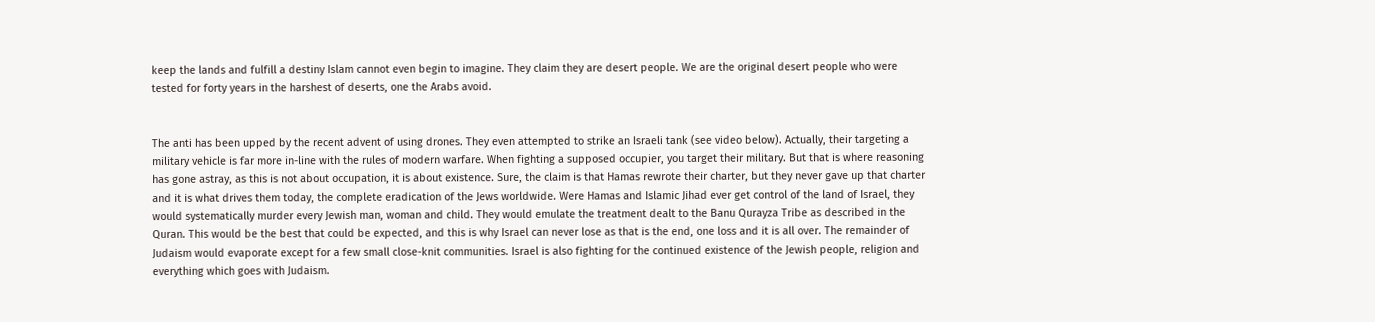keep the lands and fulfill a destiny Islam cannot even begin to imagine. They claim they are desert people. We are the original desert people who were tested for forty years in the harshest of deserts, one the Arabs avoid.


The anti has been upped by the recent advent of using drones. They even attempted to strike an Israeli tank (see video below). Actually, their targeting a military vehicle is far more in-line with the rules of modern warfare. When fighting a supposed occupier, you target their military. But that is where reasoning has gone astray, as this is not about occupation, it is about existence. Sure, the claim is that Hamas rewrote their charter, but they never gave up that charter and it is what drives them today, the complete eradication of the Jews worldwide. Were Hamas and Islamic Jihad ever get control of the land of Israel, they would systematically murder every Jewish man, woman and child. They would emulate the treatment dealt to the Banu Qurayza Tribe as described in the Quran. This would be the best that could be expected, and this is why Israel can never lose as that is the end, one loss and it is all over. The remainder of Judaism would evaporate except for a few small close-knit communities. Israel is also fighting for the continued existence of the Jewish people, religion and everything which goes with Judaism.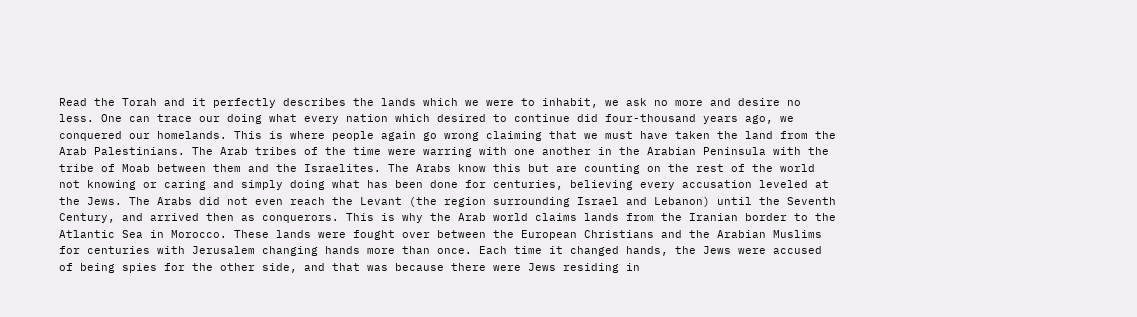Read the Torah and it perfectly describes the lands which we were to inhabit, we ask no more and desire no less. One can trace our doing what every nation which desired to continue did four-thousand years ago, we conquered our homelands. This is where people again go wrong claiming that we must have taken the land from the Arab Palestinians. The Arab tribes of the time were warring with one another in the Arabian Peninsula with the tribe of Moab between them and the Israelites. The Arabs know this but are counting on the rest of the world not knowing or caring and simply doing what has been done for centuries, believing every accusation leveled at the Jews. The Arabs did not even reach the Levant (the region surrounding Israel and Lebanon) until the Seventh Century, and arrived then as conquerors. This is why the Arab world claims lands from the Iranian border to the Atlantic Sea in Morocco. These lands were fought over between the European Christians and the Arabian Muslims for centuries with Jerusalem changing hands more than once. Each time it changed hands, the Jews were accused of being spies for the other side, and that was because there were Jews residing in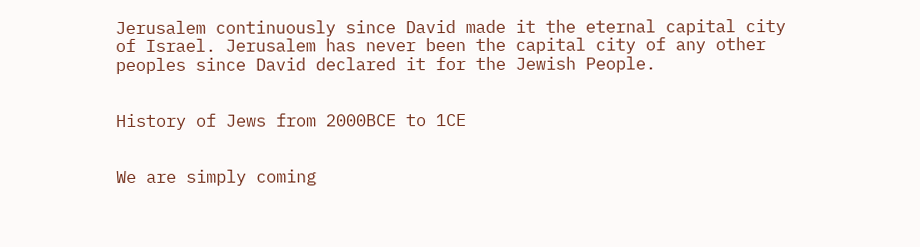Jerusalem continuously since David made it the eternal capital city of Israel. Jerusalem has never been the capital city of any other peoples since David declared it for the Jewish People.


History of Jews from 2000BCE to 1CE


We are simply coming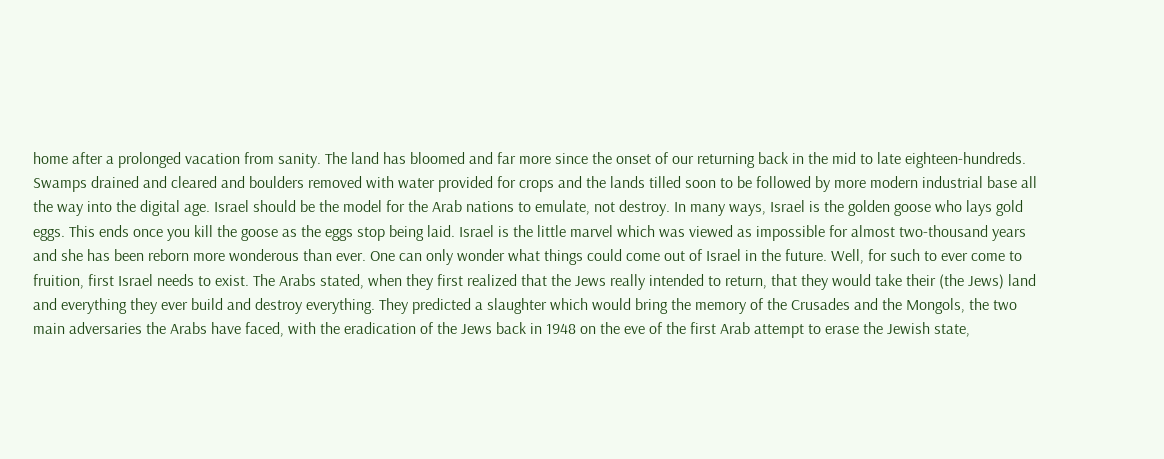home after a prolonged vacation from sanity. The land has bloomed and far more since the onset of our returning back in the mid to late eighteen-hundreds. Swamps drained and cleared and boulders removed with water provided for crops and the lands tilled soon to be followed by more modern industrial base all the way into the digital age. Israel should be the model for the Arab nations to emulate, not destroy. In many ways, Israel is the golden goose who lays gold eggs. This ends once you kill the goose as the eggs stop being laid. Israel is the little marvel which was viewed as impossible for almost two-thousand years and she has been reborn more wonderous than ever. One can only wonder what things could come out of Israel in the future. Well, for such to ever come to fruition, first Israel needs to exist. The Arabs stated, when they first realized that the Jews really intended to return, that they would take their (the Jews) land and everything they ever build and destroy everything. They predicted a slaughter which would bring the memory of the Crusades and the Mongols, the two main adversaries the Arabs have faced, with the eradication of the Jews back in 1948 on the eve of the first Arab attempt to erase the Jewish state,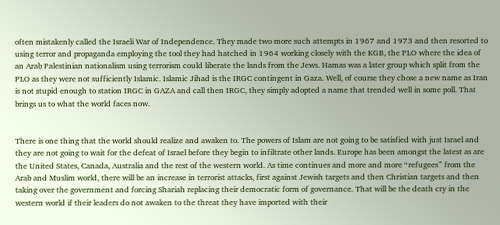often mistakenly called the Israeli War of Independence. They made two more such attempts in 1967 and 1973 and then resorted to using terror and propaganda employing the tool they had hatched in 1964 working closely with the KGB, the PLO where the idea of an Arab Palestinian nationalism using terrorism could liberate the lands from the Jews. Hamas was a later group which split from the PLO as they were not sufficiently Islamic. Islamic Jihad is the IRGC contingent in Gaza. Well, of course they chose a new name as Iran is not stupid enough to station IRGC in GAZA and call then IRGC, they simply adopted a name that trended well in some poll. That brings us to what the world faces now.


There is one thing that the world should realize and awaken to. The powers of Islam are not going to be satisfied with just Israel and they are not going to wait for the defeat of Israel before they begin to infiltrate other lands. Europe has been amongst the latest as are the United States, Canada, Australia and the rest of the western world. As time continues and more and more “refugees” from the Arab and Muslim world, there will be an increase in terrorist attacks, first against Jewish targets and then Christian targets and then taking over the government and forcing Shariah replacing their democratic form of governance. That will be the death cry in the western world if their leaders do not awaken to the threat they have imported with their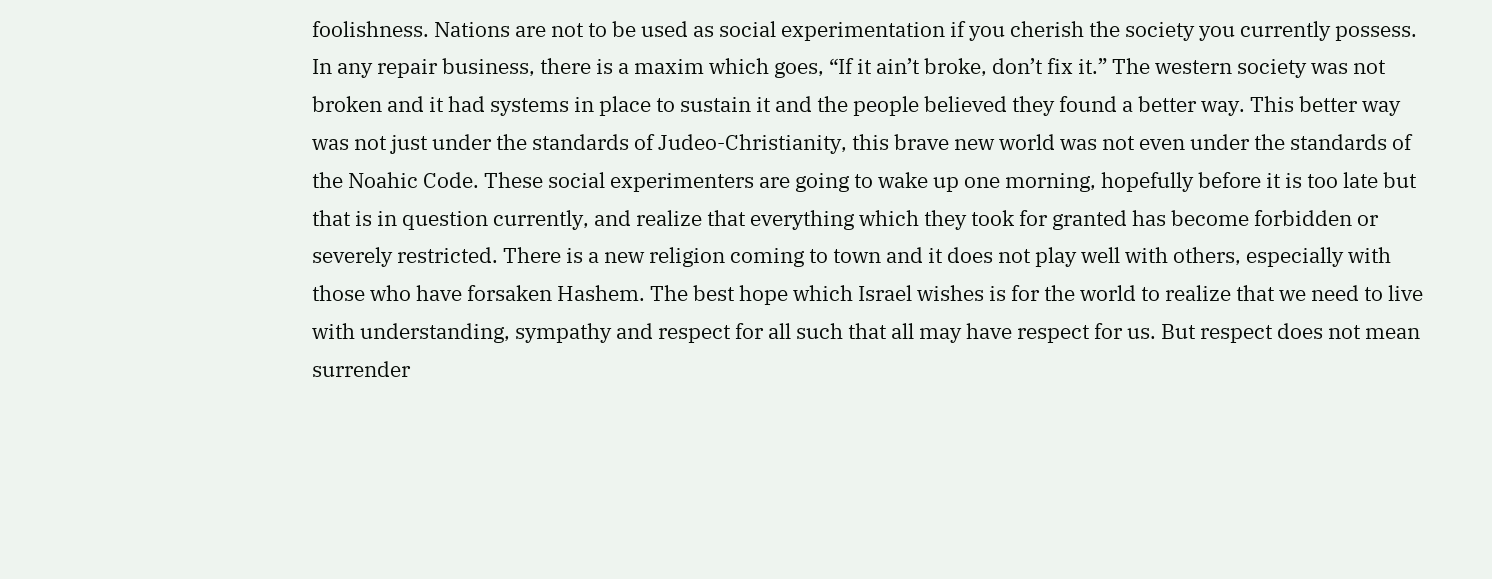foolishness. Nations are not to be used as social experimentation if you cherish the society you currently possess. In any repair business, there is a maxim which goes, “If it ain’t broke, don’t fix it.” The western society was not broken and it had systems in place to sustain it and the people believed they found a better way. This better way was not just under the standards of Judeo-Christianity, this brave new world was not even under the standards of the Noahic Code. These social experimenters are going to wake up one morning, hopefully before it is too late but that is in question currently, and realize that everything which they took for granted has become forbidden or severely restricted. There is a new religion coming to town and it does not play well with others, especially with those who have forsaken Hashem. The best hope which Israel wishes is for the world to realize that we need to live with understanding, sympathy and respect for all such that all may have respect for us. But respect does not mean surrender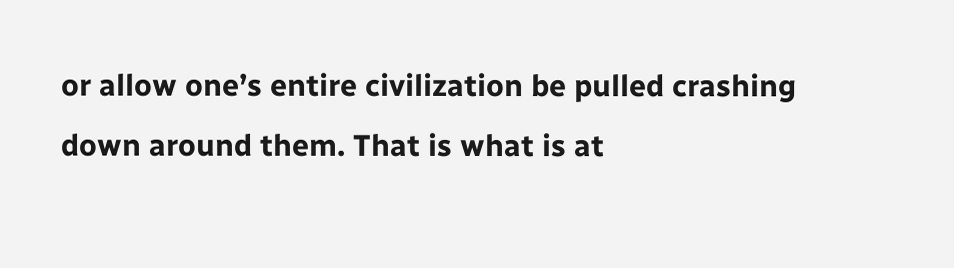or allow one’s entire civilization be pulled crashing down around them. That is what is at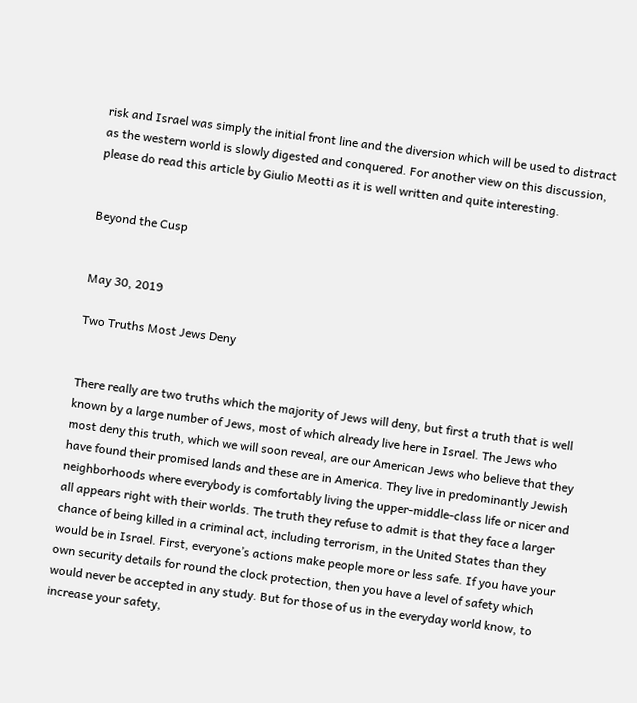risk and Israel was simply the initial front line and the diversion which will be used to distract as the western world is slowly digested and conquered. For another view on this discussion, please do read this article by Giulio Meotti as it is well written and quite interesting.


Beyond the Cusp


May 30, 2019

Two Truths Most Jews Deny


There really are two truths which the majority of Jews will deny, but first a truth that is well known by a large number of Jews, most of which already live here in Israel. The Jews who most deny this truth, which we will soon reveal, are our American Jews who believe that they have found their promised lands and these are in America. They live in predominantly Jewish neighborhoods where everybody is comfortably living the upper-middle-class life or nicer and all appears right with their worlds. The truth they refuse to admit is that they face a larger chance of being killed in a criminal act, including terrorism, in the United States than they would be in Israel. First, everyone’s actions make people more or less safe. If you have your own security details for round the clock protection, then you have a level of safety which would never be accepted in any study. But for those of us in the everyday world know, to increase your safety,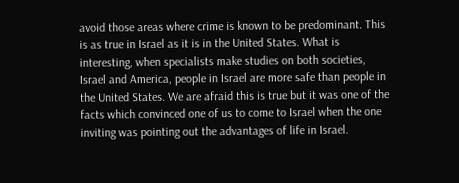avoid those areas where crime is known to be predominant. This is as true in Israel as it is in the United States. What is interesting, when specialists make studies on both societies, Israel and America, people in Israel are more safe than people in the United States. We are afraid this is true but it was one of the facts which convinced one of us to come to Israel when the one inviting was pointing out the advantages of life in Israel.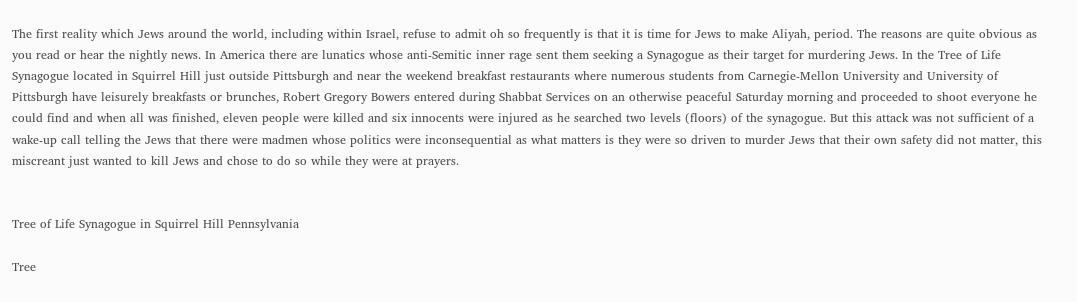The first reality which Jews around the world, including within Israel, refuse to admit oh so frequently is that it is time for Jews to make Aliyah, period. The reasons are quite obvious as you read or hear the nightly news. In America there are lunatics whose anti-Semitic inner rage sent them seeking a Synagogue as their target for murdering Jews. In the Tree of Life Synagogue located in Squirrel Hill just outside Pittsburgh and near the weekend breakfast restaurants where numerous students from Carnegie-Mellon University and University of Pittsburgh have leisurely breakfasts or brunches, Robert Gregory Bowers entered during Shabbat Services on an otherwise peaceful Saturday morning and proceeded to shoot everyone he could find and when all was finished, eleven people were killed and six innocents were injured as he searched two levels (floors) of the synagogue. But this attack was not sufficient of a wake-up call telling the Jews that there were madmen whose politics were inconsequential as what matters is they were so driven to murder Jews that their own safety did not matter, this miscreant just wanted to kill Jews and chose to do so while they were at prayers.


Tree of Life Synagogue in Squirrel Hill Pennsylvania

Tree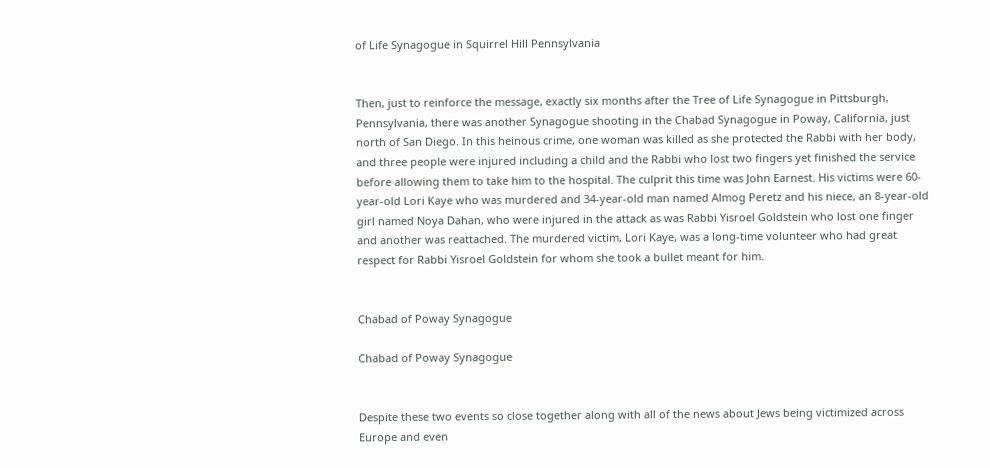of Life Synagogue in Squirrel Hill Pennsylvania


Then, just to reinforce the message, exactly six months after the Tree of Life Synagogue in Pittsburgh, Pennsylvania, there was another Synagogue shooting in the Chabad Synagogue in Poway, California, just north of San Diego. In this heinous crime, one woman was killed as she protected the Rabbi with her body, and three people were injured including a child and the Rabbi who lost two fingers yet finished the service before allowing them to take him to the hospital. The culprit this time was John Earnest. His victims were 60-year-old Lori Kaye who was murdered and 34-year-old man named Almog Peretz and his niece, an 8-year-old girl named Noya Dahan, who were injured in the attack as was Rabbi Yisroel Goldstein who lost one finger and another was reattached. The murdered victim, Lori Kaye, was a long-time volunteer who had great respect for Rabbi Yisroel Goldstein for whom she took a bullet meant for him.


Chabad of Poway Synagogue

Chabad of Poway Synagogue


Despite these two events so close together along with all of the news about Jews being victimized across Europe and even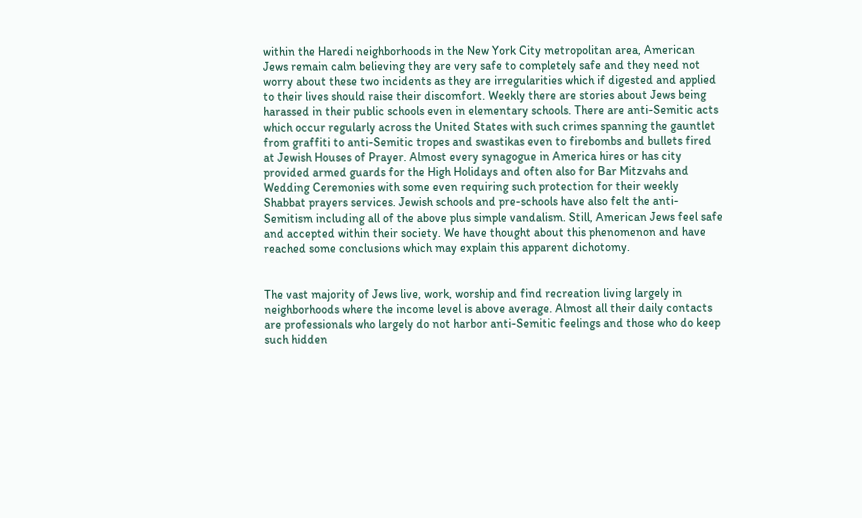within the Haredi neighborhoods in the New York City metropolitan area, American Jews remain calm believing they are very safe to completely safe and they need not worry about these two incidents as they are irregularities which if digested and applied to their lives should raise their discomfort. Weekly there are stories about Jews being harassed in their public schools even in elementary schools. There are anti-Semitic acts which occur regularly across the United States with such crimes spanning the gauntlet from graffiti to anti-Semitic tropes and swastikas even to firebombs and bullets fired at Jewish Houses of Prayer. Almost every synagogue in America hires or has city provided armed guards for the High Holidays and often also for Bar Mitzvahs and Wedding Ceremonies with some even requiring such protection for their weekly Shabbat prayers services. Jewish schools and pre-schools have also felt the anti-Semitism including all of the above plus simple vandalism. Still, American Jews feel safe and accepted within their society. We have thought about this phenomenon and have reached some conclusions which may explain this apparent dichotomy.


The vast majority of Jews live, work, worship and find recreation living largely in neighborhoods where the income level is above average. Almost all their daily contacts are professionals who largely do not harbor anti-Semitic feelings and those who do keep such hidden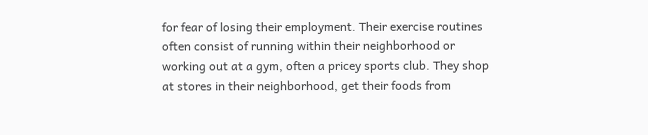for fear of losing their employment. Their exercise routines often consist of running within their neighborhood or working out at a gym, often a pricey sports club. They shop at stores in their neighborhood, get their foods from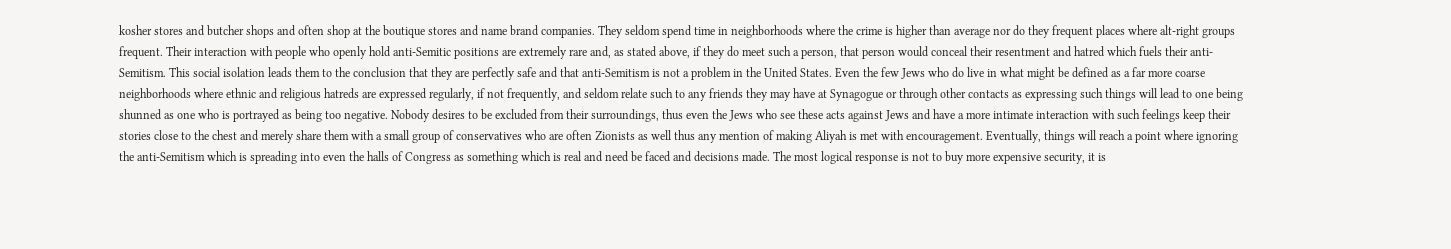kosher stores and butcher shops and often shop at the boutique stores and name brand companies. They seldom spend time in neighborhoods where the crime is higher than average nor do they frequent places where alt-right groups frequent. Their interaction with people who openly hold anti-Semitic positions are extremely rare and, as stated above, if they do meet such a person, that person would conceal their resentment and hatred which fuels their anti-Semitism. This social isolation leads them to the conclusion that they are perfectly safe and that anti-Semitism is not a problem in the United States. Even the few Jews who do live in what might be defined as a far more coarse neighborhoods where ethnic and religious hatreds are expressed regularly, if not frequently, and seldom relate such to any friends they may have at Synagogue or through other contacts as expressing such things will lead to one being shunned as one who is portrayed as being too negative. Nobody desires to be excluded from their surroundings, thus even the Jews who see these acts against Jews and have a more intimate interaction with such feelings keep their stories close to the chest and merely share them with a small group of conservatives who are often Zionists as well thus any mention of making Aliyah is met with encouragement. Eventually, things will reach a point where ignoring the anti-Semitism which is spreading into even the halls of Congress as something which is real and need be faced and decisions made. The most logical response is not to buy more expensive security, it is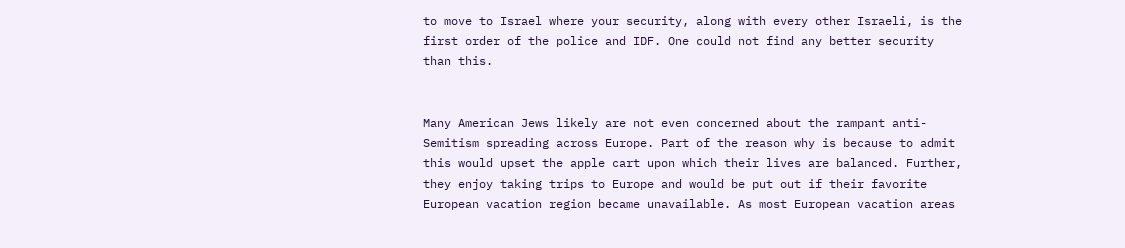to move to Israel where your security, along with every other Israeli, is the first order of the police and IDF. One could not find any better security than this.


Many American Jews likely are not even concerned about the rampant anti-Semitism spreading across Europe. Part of the reason why is because to admit this would upset the apple cart upon which their lives are balanced. Further, they enjoy taking trips to Europe and would be put out if their favorite European vacation region became unavailable. As most European vacation areas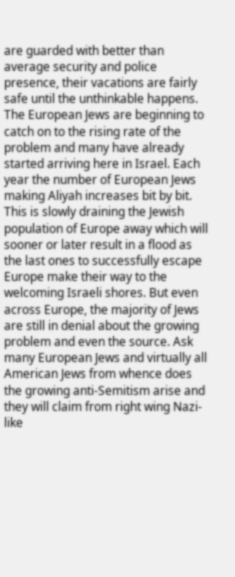are guarded with better than average security and police presence, their vacations are fairly safe until the unthinkable happens. The European Jews are beginning to catch on to the rising rate of the problem and many have already started arriving here in Israel. Each year the number of European Jews making Aliyah increases bit by bit. This is slowly draining the Jewish population of Europe away which will sooner or later result in a flood as the last ones to successfully escape Europe make their way to the welcoming Israeli shores. But even across Europe, the majority of Jews are still in denial about the growing problem and even the source. Ask many European Jews and virtually all American Jews from whence does the growing anti-Semitism arise and they will claim from right wing Nazi-like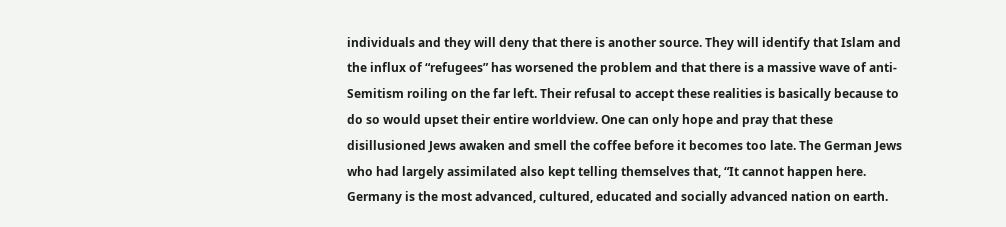individuals and they will deny that there is another source. They will identify that Islam and the influx of “refugees” has worsened the problem and that there is a massive wave of anti-Semitism roiling on the far left. Their refusal to accept these realities is basically because to do so would upset their entire worldview. One can only hope and pray that these disillusioned Jews awaken and smell the coffee before it becomes too late. The German Jews who had largely assimilated also kept telling themselves that, “It cannot happen here. Germany is the most advanced, cultured, educated and socially advanced nation on earth.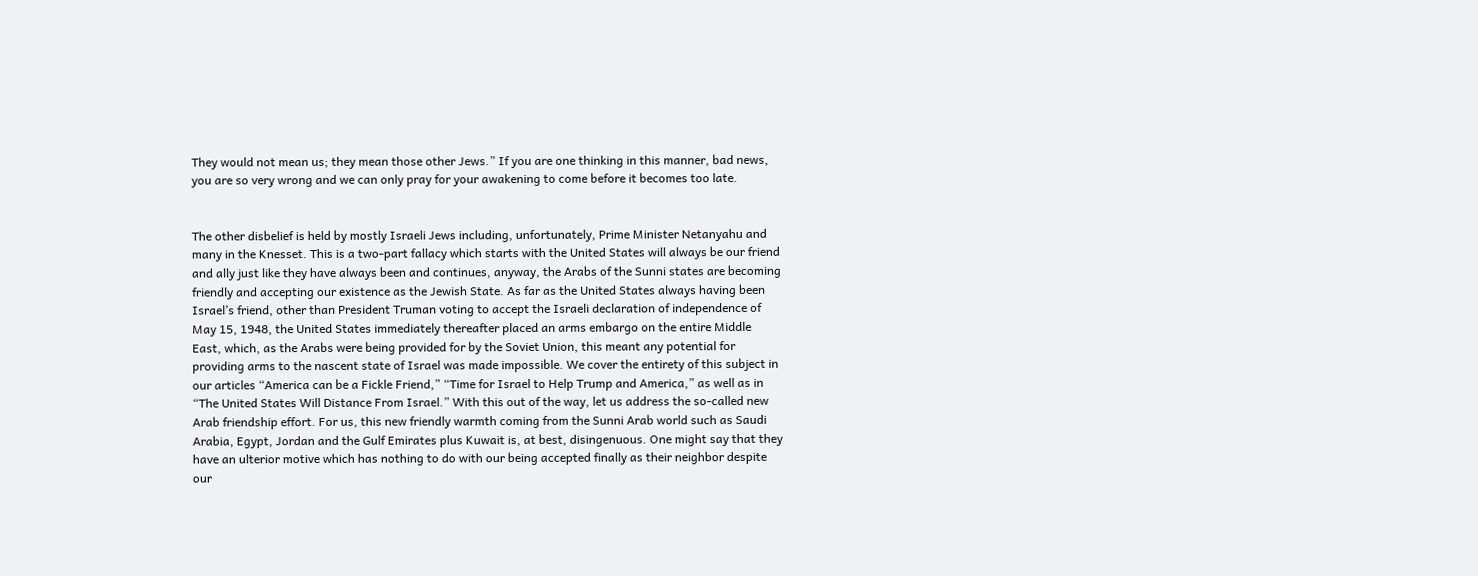They would not mean us; they mean those other Jews.” If you are one thinking in this manner, bad news, you are so very wrong and we can only pray for your awakening to come before it becomes too late.


The other disbelief is held by mostly Israeli Jews including, unfortunately, Prime Minister Netanyahu and many in the Knesset. This is a two-part fallacy which starts with the United States will always be our friend and ally just like they have always been and continues, anyway, the Arabs of the Sunni states are becoming friendly and accepting our existence as the Jewish State. As far as the United States always having been Israel’s friend, other than President Truman voting to accept the Israeli declaration of independence of May 15, 1948, the United States immediately thereafter placed an arms embargo on the entire Middle East, which, as the Arabs were being provided for by the Soviet Union, this meant any potential for providing arms to the nascent state of Israel was made impossible. We cover the entirety of this subject in our articles “America can be a Fickle Friend,” “Time for Israel to Help Trump and America,” as well as in “The United States Will Distance From Israel.” With this out of the way, let us address the so-called new Arab friendship effort. For us, this new friendly warmth coming from the Sunni Arab world such as Saudi Arabia, Egypt, Jordan and the Gulf Emirates plus Kuwait is, at best, disingenuous. One might say that they have an ulterior motive which has nothing to do with our being accepted finally as their neighbor despite our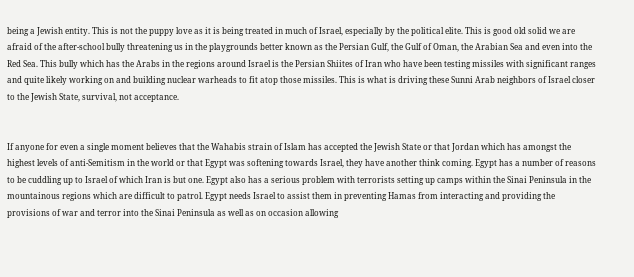being a Jewish entity. This is not the puppy love as it is being treated in much of Israel, especially by the political elite. This is good old solid we are afraid of the after-school bully threatening us in the playgrounds better known as the Persian Gulf, the Gulf of Oman, the Arabian Sea and even into the Red Sea. This bully which has the Arabs in the regions around Israel is the Persian Shiites of Iran who have been testing missiles with significant ranges and quite likely working on and building nuclear warheads to fit atop those missiles. This is what is driving these Sunni Arab neighbors of Israel closer to the Jewish State, survival, not acceptance.


If anyone for even a single moment believes that the Wahabis strain of Islam has accepted the Jewish State or that Jordan which has amongst the highest levels of anti-Semitism in the world or that Egypt was softening towards Israel, they have another think coming. Egypt has a number of reasons to be cuddling up to Israel of which Iran is but one. Egypt also has a serious problem with terrorists setting up camps within the Sinai Peninsula in the mountainous regions which are difficult to patrol. Egypt needs Israel to assist them in preventing Hamas from interacting and providing the provisions of war and terror into the Sinai Peninsula as well as on occasion allowing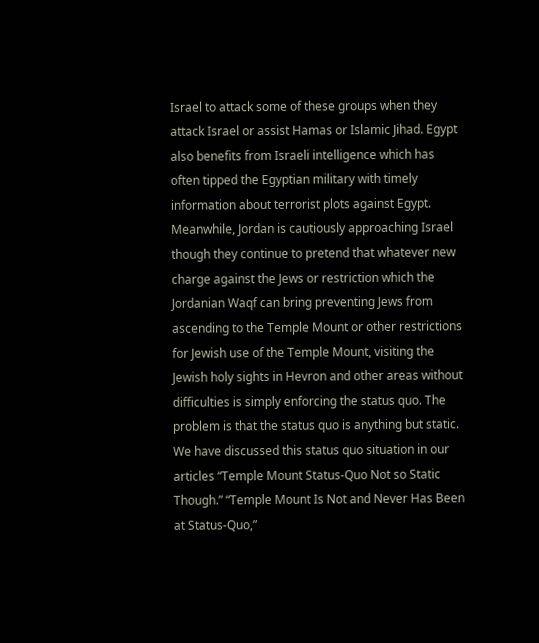Israel to attack some of these groups when they attack Israel or assist Hamas or Islamic Jihad. Egypt also benefits from Israeli intelligence which has often tipped the Egyptian military with timely information about terrorist plots against Egypt. Meanwhile, Jordan is cautiously approaching Israel though they continue to pretend that whatever new charge against the Jews or restriction which the Jordanian Waqf can bring preventing Jews from ascending to the Temple Mount or other restrictions for Jewish use of the Temple Mount, visiting the Jewish holy sights in Hevron and other areas without difficulties is simply enforcing the status quo. The problem is that the status quo is anything but static. We have discussed this status quo situation in our articles “Temple Mount Status-Quo Not so Static Though.” “Temple Mount Is Not and Never Has Been at Status-Quo,”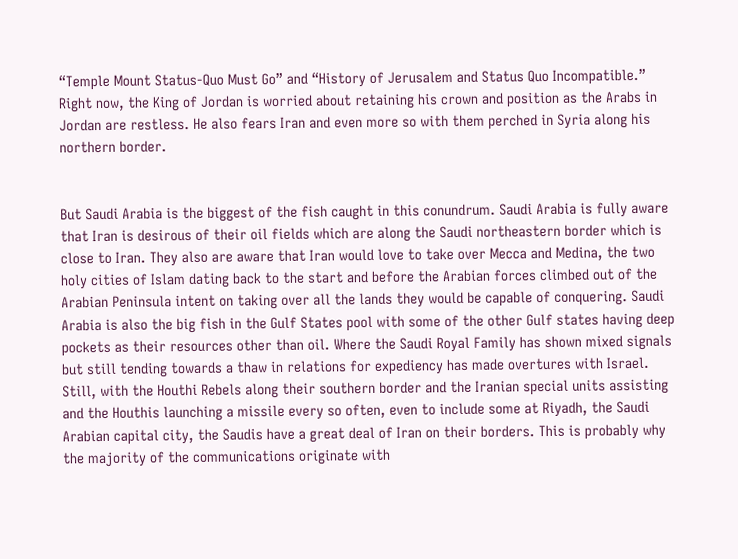“Temple Mount Status-Quo Must Go” and “History of Jerusalem and Status Quo Incompatible.” Right now, the King of Jordan is worried about retaining his crown and position as the Arabs in Jordan are restless. He also fears Iran and even more so with them perched in Syria along his northern border.


But Saudi Arabia is the biggest of the fish caught in this conundrum. Saudi Arabia is fully aware that Iran is desirous of their oil fields which are along the Saudi northeastern border which is close to Iran. They also are aware that Iran would love to take over Mecca and Medina, the two holy cities of Islam dating back to the start and before the Arabian forces climbed out of the Arabian Peninsula intent on taking over all the lands they would be capable of conquering. Saudi Arabia is also the big fish in the Gulf States pool with some of the other Gulf states having deep pockets as their resources other than oil. Where the Saudi Royal Family has shown mixed signals but still tending towards a thaw in relations for expediency has made overtures with Israel. Still, with the Houthi Rebels along their southern border and the Iranian special units assisting and the Houthis launching a missile every so often, even to include some at Riyadh, the Saudi Arabian capital city, the Saudis have a great deal of Iran on their borders. This is probably why the majority of the communications originate with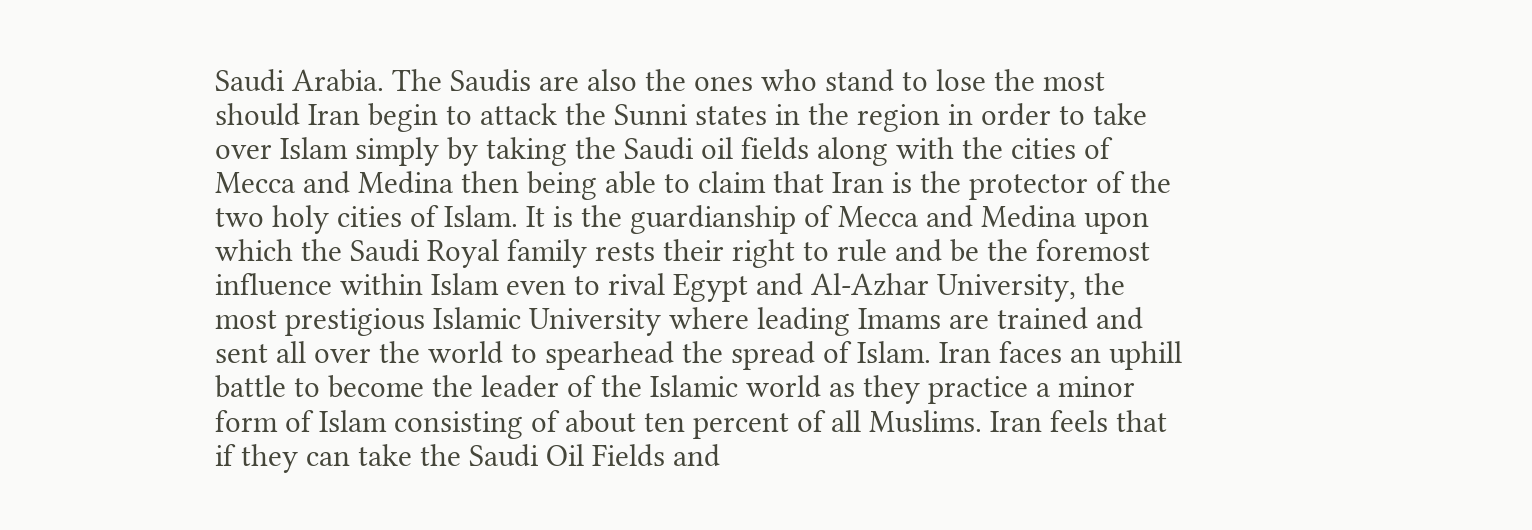Saudi Arabia. The Saudis are also the ones who stand to lose the most should Iran begin to attack the Sunni states in the region in order to take over Islam simply by taking the Saudi oil fields along with the cities of Mecca and Medina then being able to claim that Iran is the protector of the two holy cities of Islam. It is the guardianship of Mecca and Medina upon which the Saudi Royal family rests their right to rule and be the foremost influence within Islam even to rival Egypt and Al-Azhar University, the most prestigious Islamic University where leading Imams are trained and sent all over the world to spearhead the spread of Islam. Iran faces an uphill battle to become the leader of the Islamic world as they practice a minor form of Islam consisting of about ten percent of all Muslims. Iran feels that if they can take the Saudi Oil Fields and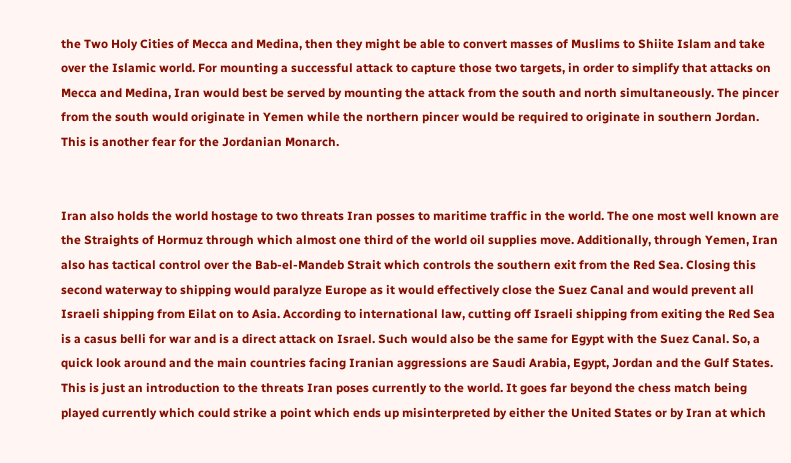the Two Holy Cities of Mecca and Medina, then they might be able to convert masses of Muslims to Shiite Islam and take over the Islamic world. For mounting a successful attack to capture those two targets, in order to simplify that attacks on Mecca and Medina, Iran would best be served by mounting the attack from the south and north simultaneously. The pincer from the south would originate in Yemen while the northern pincer would be required to originate in southern Jordan. This is another fear for the Jordanian Monarch.


Iran also holds the world hostage to two threats Iran posses to maritime traffic in the world. The one most well known are the Straights of Hormuz through which almost one third of the world oil supplies move. Additionally, through Yemen, Iran also has tactical control over the Bab-el-Mandeb Strait which controls the southern exit from the Red Sea. Closing this second waterway to shipping would paralyze Europe as it would effectively close the Suez Canal and would prevent all Israeli shipping from Eilat on to Asia. According to international law, cutting off Israeli shipping from exiting the Red Sea is a casus belli for war and is a direct attack on Israel. Such would also be the same for Egypt with the Suez Canal. So, a quick look around and the main countries facing Iranian aggressions are Saudi Arabia, Egypt, Jordan and the Gulf States. This is just an introduction to the threats Iran poses currently to the world. It goes far beyond the chess match being played currently which could strike a point which ends up misinterpreted by either the United States or by Iran at which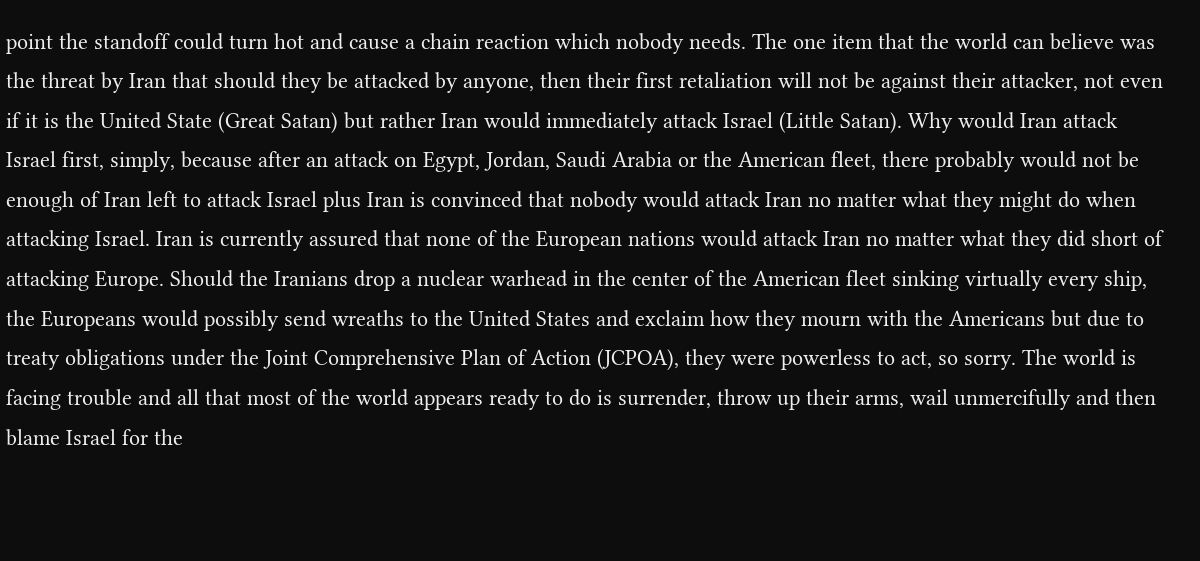point the standoff could turn hot and cause a chain reaction which nobody needs. The one item that the world can believe was the threat by Iran that should they be attacked by anyone, then their first retaliation will not be against their attacker, not even if it is the United State (Great Satan) but rather Iran would immediately attack Israel (Little Satan). Why would Iran attack Israel first, simply, because after an attack on Egypt, Jordan, Saudi Arabia or the American fleet, there probably would not be enough of Iran left to attack Israel plus Iran is convinced that nobody would attack Iran no matter what they might do when attacking Israel. Iran is currently assured that none of the European nations would attack Iran no matter what they did short of attacking Europe. Should the Iranians drop a nuclear warhead in the center of the American fleet sinking virtually every ship, the Europeans would possibly send wreaths to the United States and exclaim how they mourn with the Americans but due to treaty obligations under the Joint Comprehensive Plan of Action (JCPOA), they were powerless to act, so sorry. The world is facing trouble and all that most of the world appears ready to do is surrender, throw up their arms, wail unmercifully and then blame Israel for the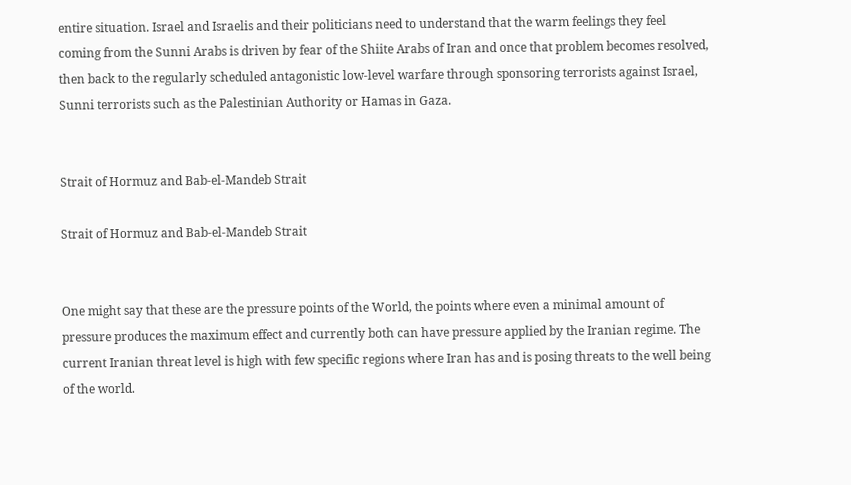entire situation. Israel and Israelis and their politicians need to understand that the warm feelings they feel coming from the Sunni Arabs is driven by fear of the Shiite Arabs of Iran and once that problem becomes resolved, then back to the regularly scheduled antagonistic low-level warfare through sponsoring terrorists against Israel, Sunni terrorists such as the Palestinian Authority or Hamas in Gaza.


Strait of Hormuz and Bab-el-Mandeb Strait

Strait of Hormuz and Bab-el-Mandeb Strait


One might say that these are the pressure points of the World, the points where even a minimal amount of pressure produces the maximum effect and currently both can have pressure applied by the Iranian regime. The current Iranian threat level is high with few specific regions where Iran has and is posing threats to the well being of the world.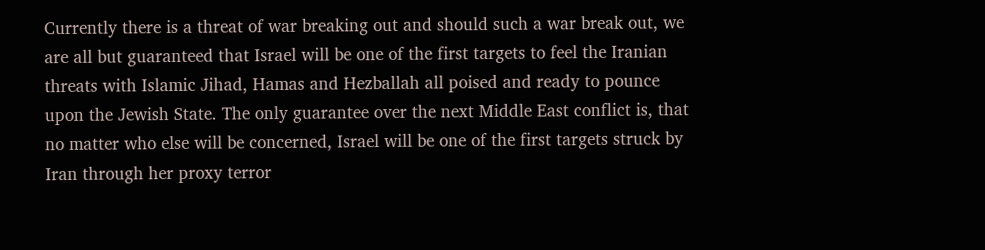Currently there is a threat of war breaking out and should such a war break out, we are all but guaranteed that Israel will be one of the first targets to feel the Iranian threats with Islamic Jihad, Hamas and Hezballah all poised and ready to pounce upon the Jewish State. The only guarantee over the next Middle East conflict is, that no matter who else will be concerned, Israel will be one of the first targets struck by Iran through her proxy terror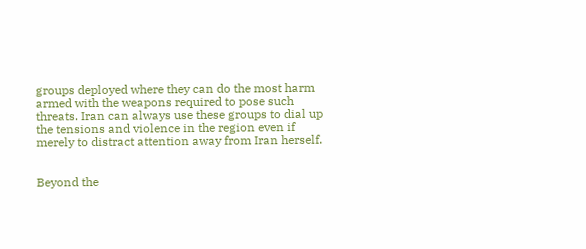groups deployed where they can do the most harm armed with the weapons required to pose such threats. Iran can always use these groups to dial up the tensions and violence in the region even if merely to distract attention away from Iran herself.


Beyond the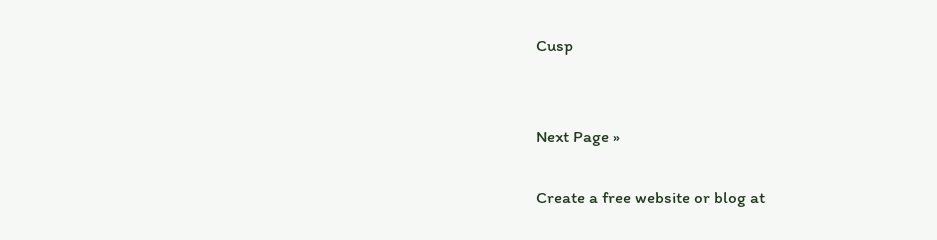Cusp


Next Page »

Create a free website or blog at